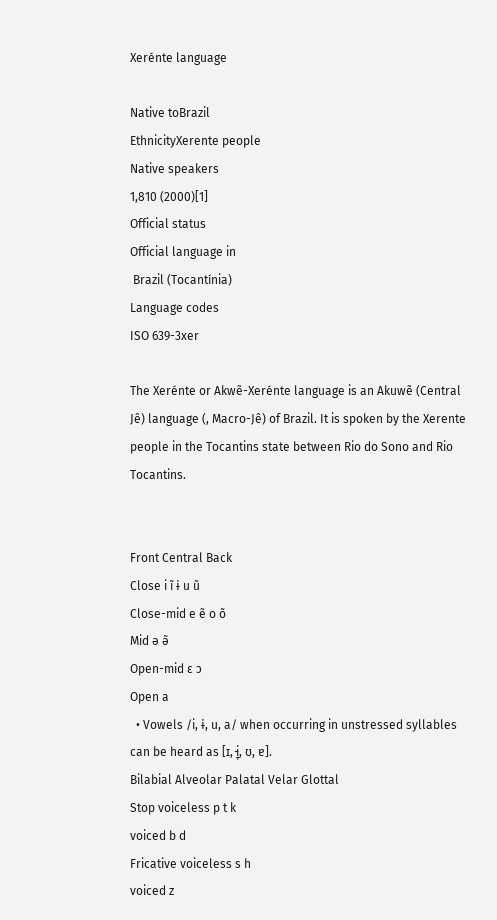Xerénte language

Native toBrazil
EthnicityXerente people
Native speakers
1,810 (2000)[1]
Official status
Official language in
 Brazil (Tocantínia)
Language codes
ISO 639-3xer

The Xerénte or Akwẽ-Xerénte language is an Akuwẽ (Central Jê) language (, Macro-Jê) of Brazil. It is spoken by the Xerente people in the Tocantins state between Rio do Sono and Rio Tocantins.


Front Central Back
Close i ĩ ɨ u ũ
Close-mid e ẽ o õ
Mid ə ə̃
Open-mid ɛ ɔ
Open a
  • Vowels /i, ɨ, u, a/ when occurring in unstressed syllables can be heard as [ɪ, ɨ̞, ʊ, ɐ].
Bilabial Alveolar Palatal Velar Glottal
Stop voiceless p t k
voiced b d
Fricative voiceless s h
voiced z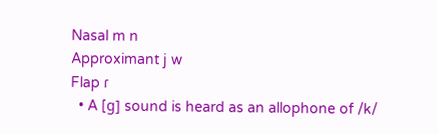Nasal m n
Approximant j w
Flap ɾ
  • A [ɡ] sound is heard as an allophone of /k/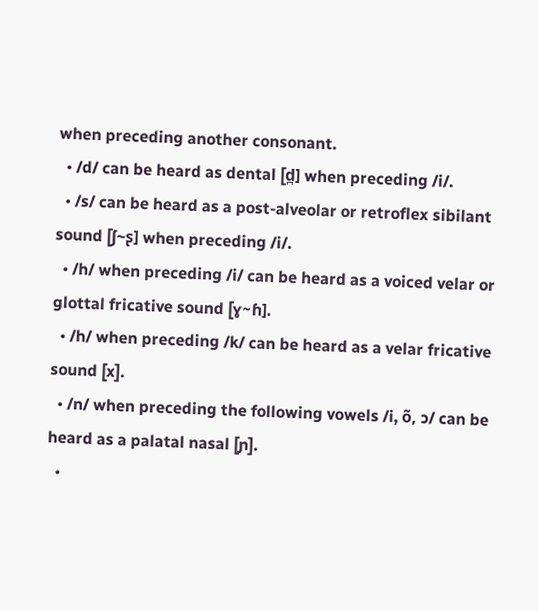when preceding another consonant.
  • /d/ can be heard as dental [d̪] when preceding /i/.
  • /s/ can be heard as a post-alveolar or retroflex sibilant sound [ʃ~ʂ] when preceding /i/.
  • /h/ when preceding /i/ can be heard as a voiced velar or glottal fricative sound [ɣ~ɦ].
  • /h/ when preceding /k/ can be heard as a velar fricative sound [x].
  • /n/ when preceding the following vowels /i, õ, ɔ/ can be heard as a palatal nasal [ɲ].
  •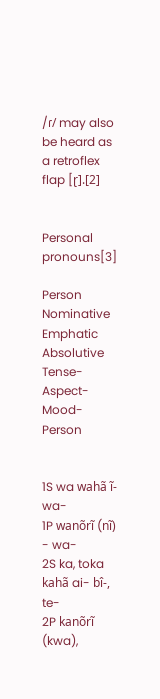/ɾ/ may also be heard as a retroflex flap [ɽ].[2]


Personal pronouns[3]

Person Nominative Emphatic Absolutive Tense-Aspect-Mood-Person


1S wa wahã ĩ- wa-
1P wanõrĩ (nĩ) - wa-
2S ka, toka kahã ai- bî-, te-
2P kanõrĩ (kwa),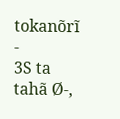tokanõrĩ -
3S ta tahã Ø-,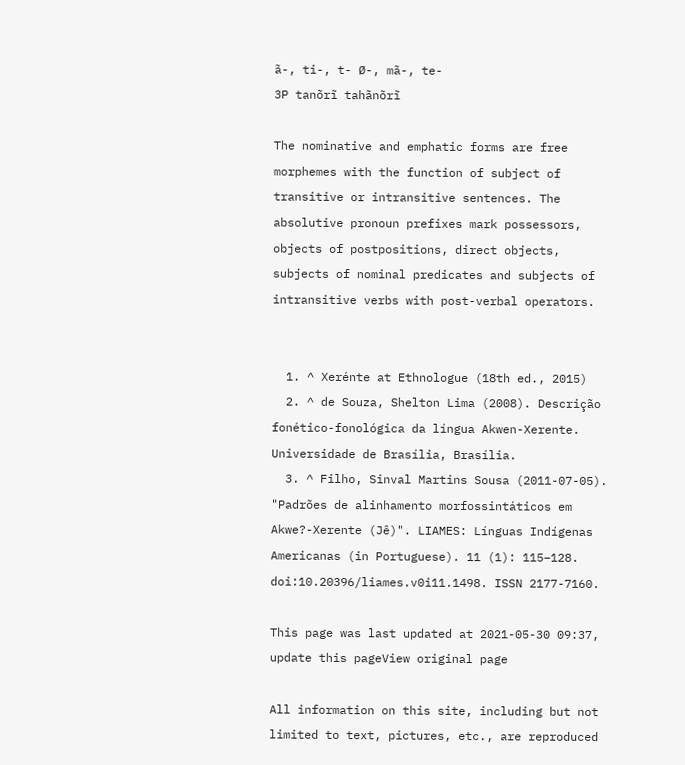ã-, ti-, t- Ø-, mã-, te-
3P tanõrĩ tahãnõrĩ

The nominative and emphatic forms are free morphemes with the function of subject of transitive or intransitive sentences. The absolutive pronoun prefixes mark possessors, objects of postpositions, direct objects, subjects of nominal predicates and subjects of intransitive verbs with post-verbal operators.


  1. ^ Xerénte at Ethnologue (18th ed., 2015)
  2. ^ de Souza, Shelton Lima (2008). Descrição fonético-fonológica da língua Akwen-Xerente. Universidade de Brasília, Brasília.
  3. ^ Filho, Sinval Martins Sousa (2011-07-05). "Padrões de alinhamento morfossintáticos em Akwe?-Xerente (Jê)". LIAMES: Línguas Indígenas Americanas (in Portuguese). 11 (1): 115–128. doi:10.20396/liames.v0i11.1498. ISSN 2177-7160.

This page was last updated at 2021-05-30 09:37, update this pageView original page

All information on this site, including but not limited to text, pictures, etc., are reproduced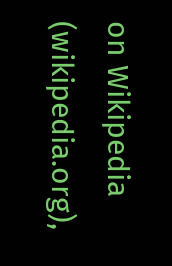on Wikipedia (wikipedia.org),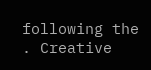following the . Creative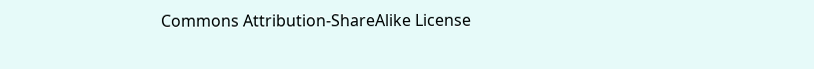Commons Attribution-ShareAlike License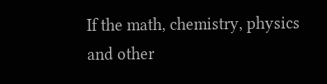If the math, chemistry, physics and other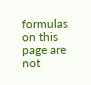formulas on this page are not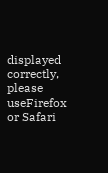displayed correctly, please useFirefox or Safari